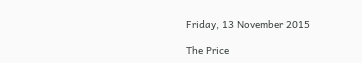Friday, 13 November 2015

The Price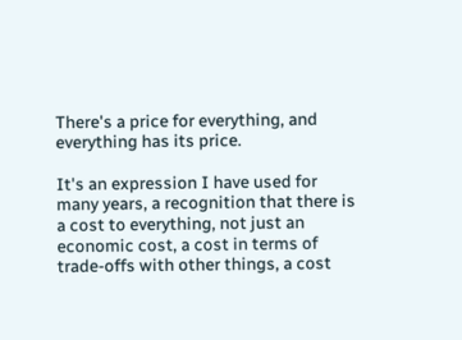There's a price for everything, and everything has its price.

It's an expression I have used for many years, a recognition that there is a cost to everything, not just an economic cost, a cost in terms of trade-offs with other things, a cost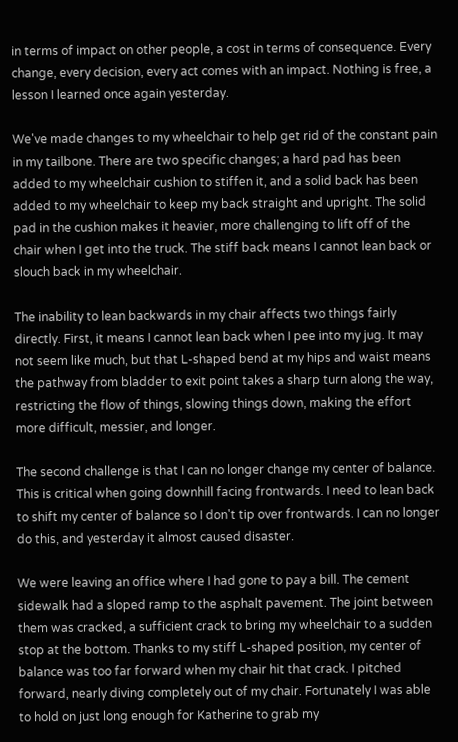in terms of impact on other people, a cost in terms of consequence. Every change, every decision, every act comes with an impact. Nothing is free, a lesson I learned once again yesterday.

We've made changes to my wheelchair to help get rid of the constant pain in my tailbone. There are two specific changes; a hard pad has been added to my wheelchair cushion to stiffen it, and a solid back has been added to my wheelchair to keep my back straight and upright. The solid pad in the cushion makes it heavier, more challenging to lift off of the chair when I get into the truck. The stiff back means I cannot lean back or slouch back in my wheelchair.

The inability to lean backwards in my chair affects two things fairly directly. First, it means I cannot lean back when I pee into my jug. It may not seem like much, but that L-shaped bend at my hips and waist means the pathway from bladder to exit point takes a sharp turn along the way, restricting the flow of things, slowing things down, making the effort more difficult, messier, and longer.

The second challenge is that I can no longer change my center of balance. This is critical when going downhill facing frontwards. I need to lean back to shift my center of balance so I don't tip over frontwards. I can no longer do this, and yesterday it almost caused disaster.

We were leaving an office where I had gone to pay a bill. The cement sidewalk had a sloped ramp to the asphalt pavement. The joint between them was cracked, a sufficient crack to bring my wheelchair to a sudden stop at the bottom. Thanks to my stiff L-shaped position, my center of balance was too far forward when my chair hit that crack. I pitched forward, nearly diving completely out of my chair. Fortunately I was able to hold on just long enough for Katherine to grab my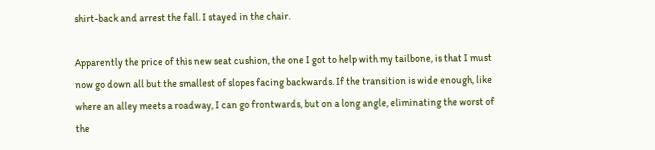shirt-back and arrest the fall. I stayed in the chair.

Apparently the price of this new seat cushion, the one I got to help with my tailbone, is that I must now go down all but the smallest of slopes facing backwards. If the transition is wide enough, like where an alley meets a roadway, I can go frontwards, but on a long angle, eliminating the worst of the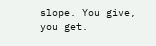slope. You give, you get.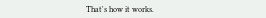That's how it works.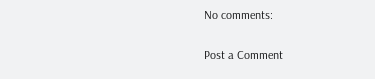No comments:

Post a Comment